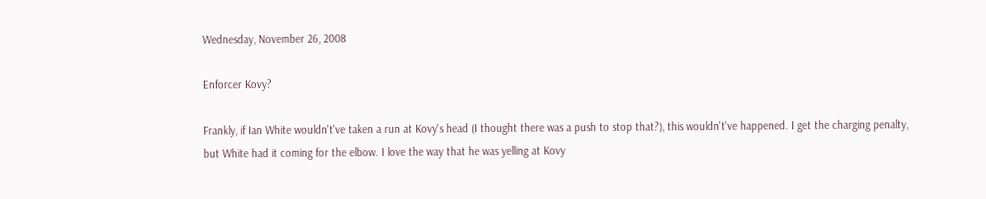Wednesday, November 26, 2008

Enforcer Kovy?

Frankly, if Ian White wouldn't've taken a run at Kovy's head (I thought there was a push to stop that?), this wouldn't've happened. I get the charging penalty, but White had it coming for the elbow. I love the way that he was yelling at Kovy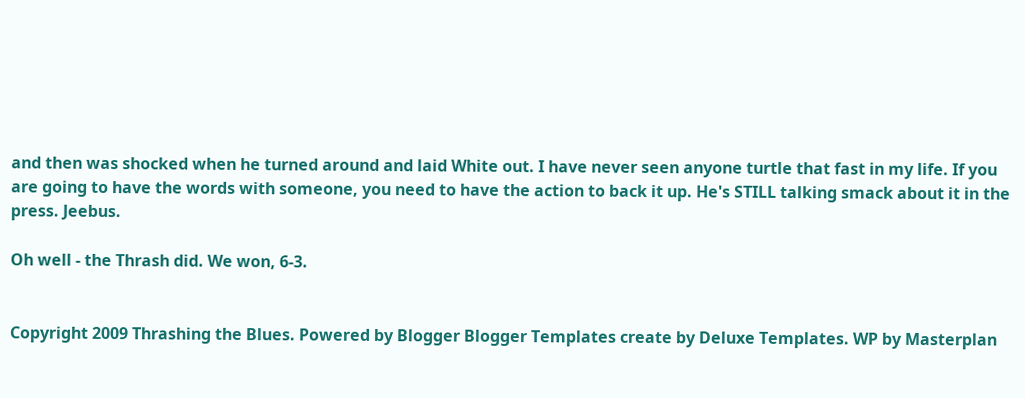and then was shocked when he turned around and laid White out. I have never seen anyone turtle that fast in my life. If you are going to have the words with someone, you need to have the action to back it up. He's STILL talking smack about it in the press. Jeebus.

Oh well - the Thrash did. We won, 6-3.


Copyright 2009 Thrashing the Blues. Powered by Blogger Blogger Templates create by Deluxe Templates. WP by Masterplan